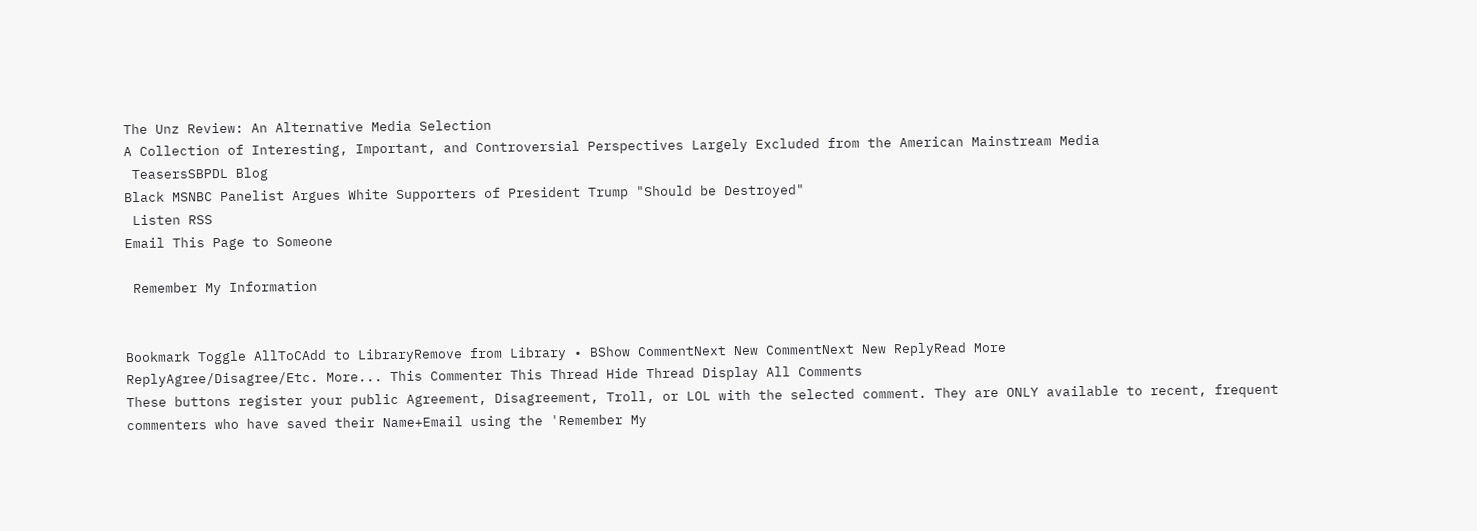The Unz Review: An Alternative Media Selection
A Collection of Interesting, Important, and Controversial Perspectives Largely Excluded from the American Mainstream Media
 TeasersSBPDL Blog
Black MSNBC Panelist Argues White Supporters of President Trump "Should be Destroyed"
 Listen RSS
Email This Page to Someone

 Remember My Information


Bookmark Toggle AllToCAdd to LibraryRemove from Library • BShow CommentNext New CommentNext New ReplyRead More
ReplyAgree/Disagree/Etc. More... This Commenter This Thread Hide Thread Display All Comments
These buttons register your public Agreement, Disagreement, Troll, or LOL with the selected comment. They are ONLY available to recent, frequent commenters who have saved their Name+Email using the 'Remember My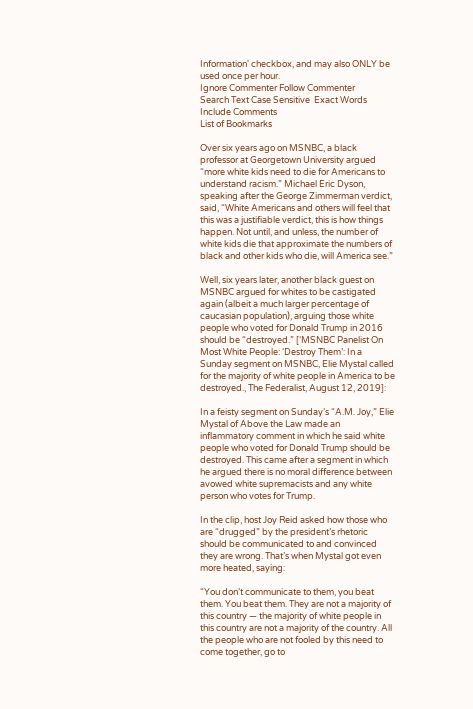Information' checkbox, and may also ONLY be used once per hour.
Ignore Commenter Follow Commenter
Search Text Case Sensitive  Exact Words  Include Comments
List of Bookmarks

Over six years ago on MSNBC, a black professor at Georgetown University argued “more white kids need to die for Americans to understand racism.” Michael Eric Dyson, speaking after the George Zimmerman verdict, said, “White Americans and others will feel that this was a justifiable verdict, this is how things happen. Not until, and unless, the number of white kids die that approximate the numbers of black and other kids who die, will America see.”

Well, six years later, another black guest on MSNBC argued for whites to be castigated again (albeit a much larger percentage of caucasian population), arguing those white people who voted for Donald Trump in 2016 should be “destroyed.” [‘MSNBC Panelist On Most White People: ‘Destroy Them’: In a Sunday segment on MSNBC, Elie Mystal called for the majority of white people in America to be destroyed., The Federalist, August 12, 2019]:

In a feisty segment on Sunday’s “A.M. Joy,” Elie Mystal of Above the Law made an inflammatory comment in which he said white people who voted for Donald Trump should be destroyed. This came after a segment in which he argued there is no moral difference between avowed white supremacists and any white person who votes for Trump.

In the clip, host Joy Reid asked how those who are “drugged” by the president’s rhetoric should be communicated to and convinced they are wrong. That’s when Mystal got even more heated, saying:

“You don’t communicate to them, you beat them. You beat them. They are not a majority of this country — the majority of white people in this country are not a majority of the country. All the people who are not fooled by this need to come together, go to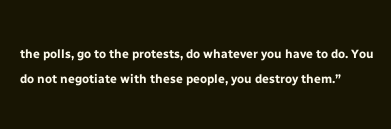the polls, go to the protests, do whatever you have to do. You do not negotiate with these people, you destroy them.”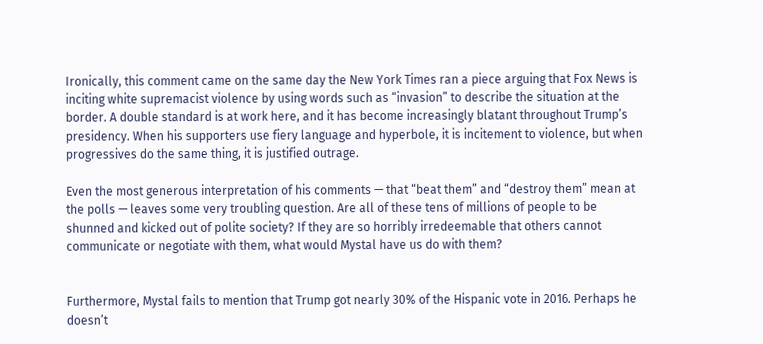Ironically, this comment came on the same day the New York Times ran a piece arguing that Fox News is inciting white supremacist violence by using words such as “invasion” to describe the situation at the border. A double standard is at work here, and it has become increasingly blatant throughout Trump’s presidency. When his supporters use fiery language and hyperbole, it is incitement to violence, but when progressives do the same thing, it is justified outrage.

Even the most generous interpretation of his comments — that “beat them” and “destroy them” mean at the polls — leaves some very troubling question. Are all of these tens of millions of people to be shunned and kicked out of polite society? If they are so horribly irredeemable that others cannot communicate or negotiate with them, what would Mystal have us do with them?


Furthermore, Mystal fails to mention that Trump got nearly 30% of the Hispanic vote in 2016. Perhaps he doesn’t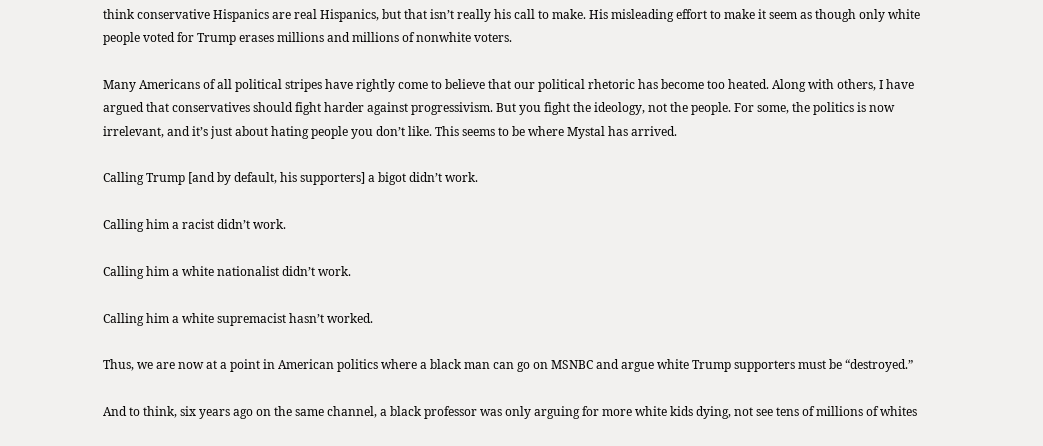think conservative Hispanics are real Hispanics, but that isn’t really his call to make. His misleading effort to make it seem as though only white people voted for Trump erases millions and millions of nonwhite voters.

Many Americans of all political stripes have rightly come to believe that our political rhetoric has become too heated. Along with others, I have argued that conservatives should fight harder against progressivism. But you fight the ideology, not the people. For some, the politics is now irrelevant, and it’s just about hating people you don’t like. This seems to be where Mystal has arrived.

Calling Trump [and by default, his supporters] a bigot didn’t work.

Calling him a racist didn’t work.

Calling him a white nationalist didn’t work.

Calling him a white supremacist hasn’t worked.

Thus, we are now at a point in American politics where a black man can go on MSNBC and argue white Trump supporters must be “destroyed.”

And to think, six years ago on the same channel, a black professor was only arguing for more white kids dying, not see tens of millions of whites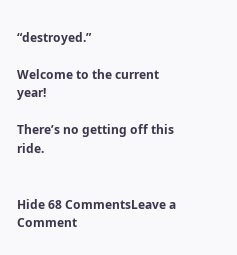“destroyed.”

Welcome to the current year!

There’s no getting off this ride.


Hide 68 CommentsLeave a Comment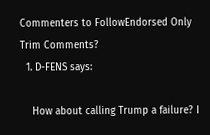Commenters to FollowEndorsed Only
Trim Comments?
  1. D-FENS says:

    How about calling Trump a failure? I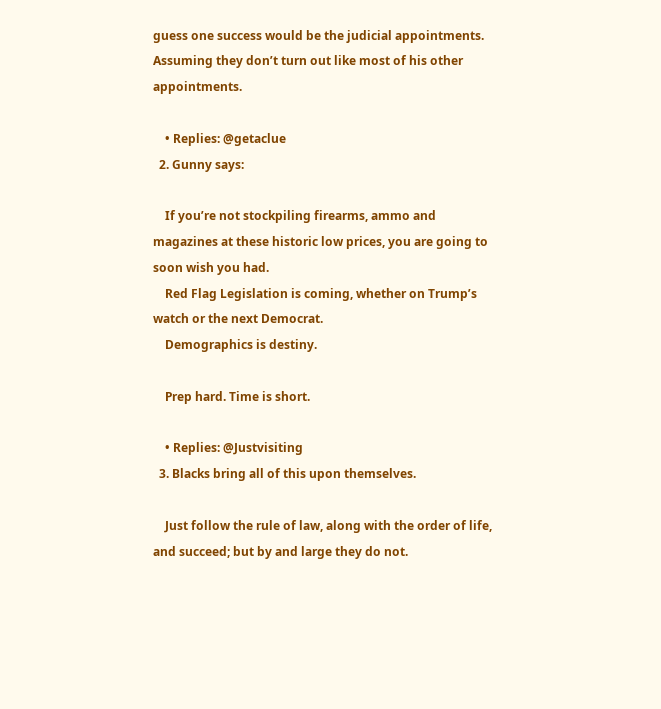guess one success would be the judicial appointments. Assuming they don’t turn out like most of his other appointments.

    • Replies: @getaclue
  2. Gunny says:

    If you’re not stockpiling firearms, ammo and magazines at these historic low prices, you are going to soon wish you had.
    Red Flag Legislation is coming, whether on Trump’s watch or the next Democrat.
    Demographics is destiny.

    Prep hard. Time is short.

    • Replies: @Justvisiting
  3. Blacks bring all of this upon themselves.

    Just follow the rule of law, along with the order of life, and succeed; but by and large they do not.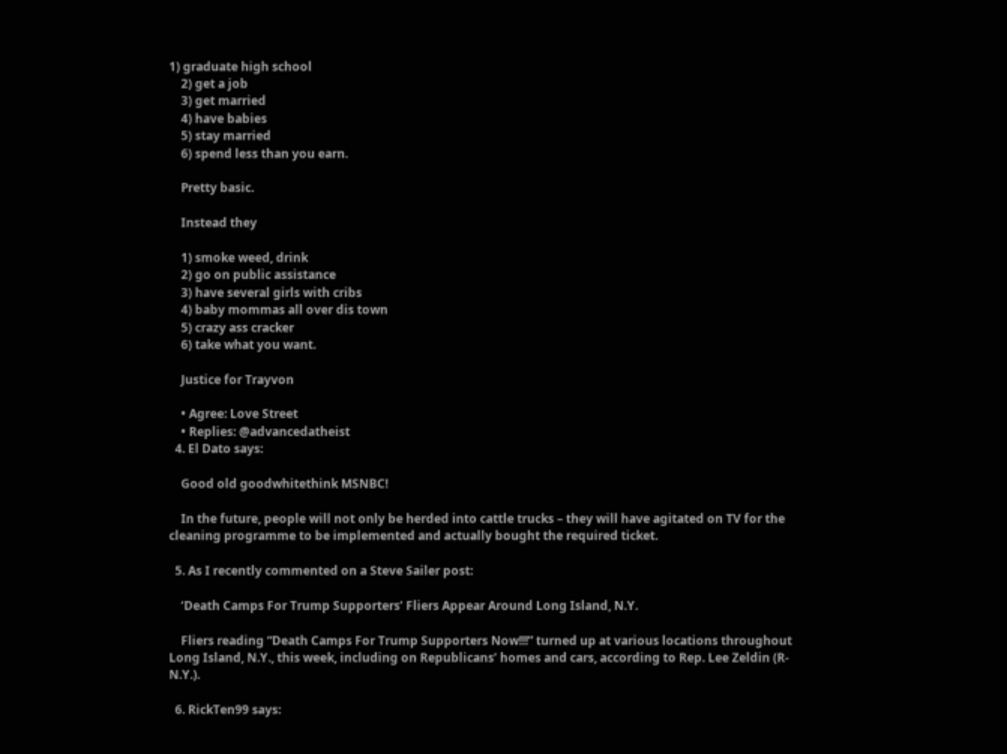1) graduate high school
    2) get a job
    3) get married
    4) have babies
    5) stay married
    6) spend less than you earn.

    Pretty basic.

    Instead they

    1) smoke weed, drink
    2) go on public assistance
    3) have several girls with cribs
    4) baby mommas all over dis town
    5) crazy ass cracker
    6) take what you want.

    Justice for Trayvon

    • Agree: Love Street
    • Replies: @advancedatheist
  4. El Dato says:

    Good old goodwhitethink MSNBC!

    In the future, people will not only be herded into cattle trucks – they will have agitated on TV for the cleaning programme to be implemented and actually bought the required ticket.

  5. As I recently commented on a Steve Sailer post:

    ‘Death Camps For Trump Supporters’ Fliers Appear Around Long Island, N.Y.

    Fliers reading “Death Camps For Trump Supporters Now!!!” turned up at various locations throughout Long Island, N.Y., this week, including on Republicans’ homes and cars, according to Rep. Lee Zeldin (R-N.Y.).

  6. RickTen99 says: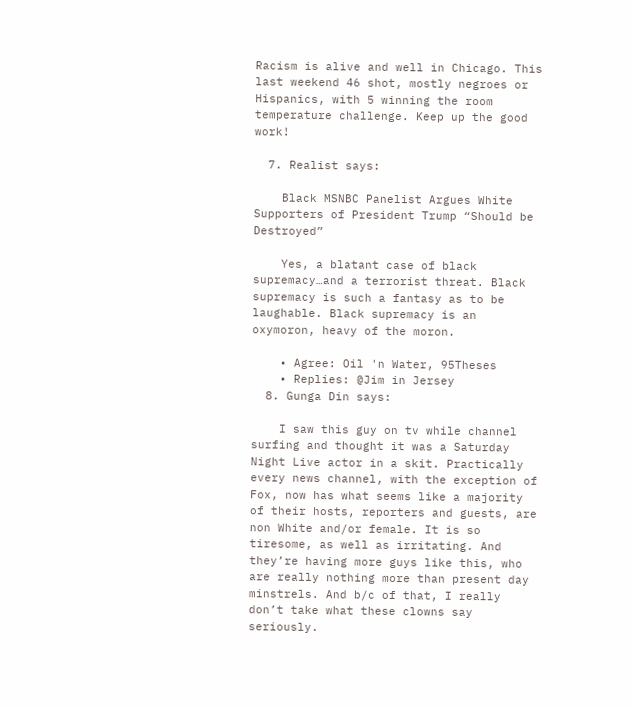Racism is alive and well in Chicago. This last weekend 46 shot, mostly negroes or Hispanics, with 5 winning the room temperature challenge. Keep up the good work!

  7. Realist says:

    Black MSNBC Panelist Argues White Supporters of President Trump “Should be Destroyed”

    Yes, a blatant case of black supremacy…and a terrorist threat. Black supremacy is such a fantasy as to be laughable. Black supremacy is an oxymoron, heavy of the moron.

    • Agree: Oil 'n Water, 95Theses
    • Replies: @Jim in Jersey
  8. Gunga Din says:

    I saw this guy on tv while channel surfing and thought it was a Saturday Night Live actor in a skit. Practically every news channel, with the exception of Fox, now has what seems like a majority of their hosts, reporters and guests, are non White and/or female. It is so tiresome, as well as irritating. And they’re having more guys like this, who are really nothing more than present day minstrels. And b/c of that, I really don’t take what these clowns say seriously.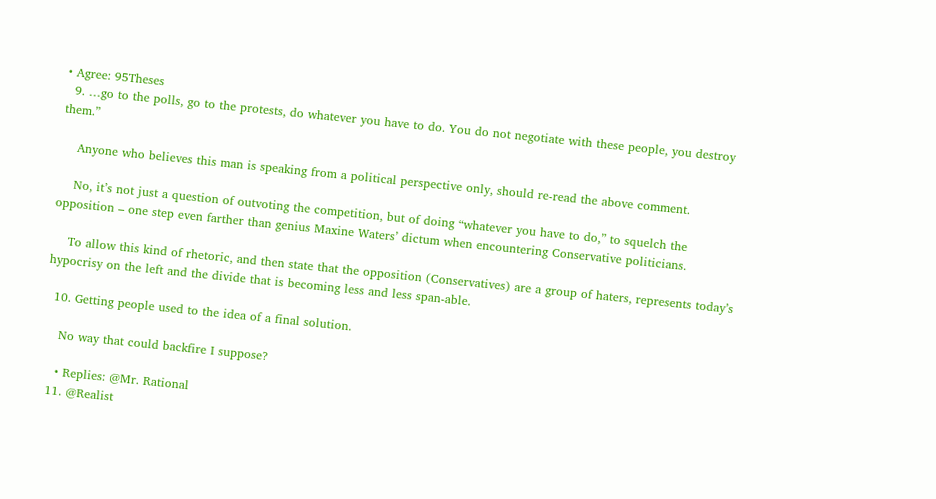• Agree: 95Theses
  9. …go to the polls, go to the protests, do whatever you have to do. You do not negotiate with these people, you destroy them.”

    Anyone who believes this man is speaking from a political perspective only, should re-read the above comment.

    No, it’s not just a question of outvoting the competition, but of doing “whatever you have to do,” to squelch the opposition – one step even farther than genius Maxine Waters’ dictum when encountering Conservative politicians.

    To allow this kind of rhetoric, and then state that the opposition (Conservatives) are a group of haters, represents today’s hypocrisy on the left and the divide that is becoming less and less span-able.

  10. Getting people used to the idea of a final solution.

    No way that could backfire I suppose?

    • Replies: @Mr. Rational
  11. @Realist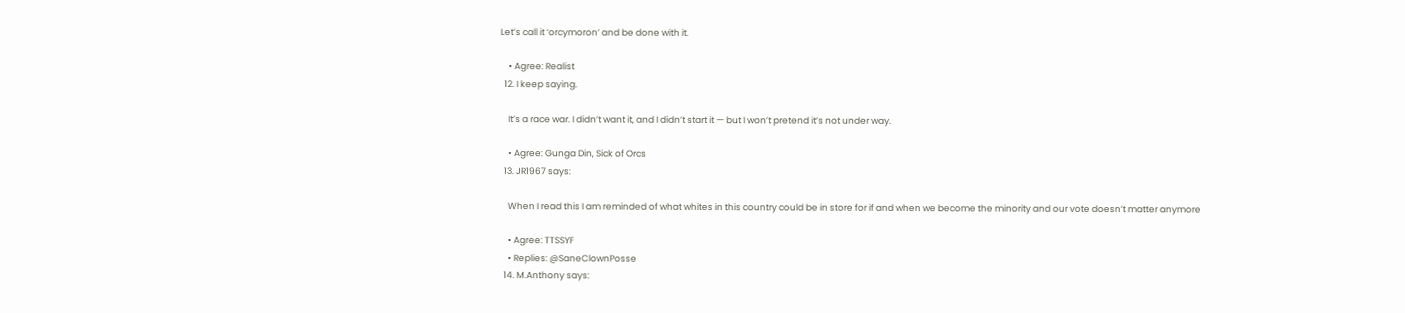Let’s call it ‘orcymoron’ and be done with it.

    • Agree: Realist
  12. I keep saying.

    It’s a race war. I didn’t want it, and I didn’t start it — but I won’t pretend it’s not under way.

    • Agree: Gunga Din, Sick of Orcs
  13. JR1967 says:

    When I read this I am reminded of what whites in this country could be in store for if and when we become the minority and our vote doesn’t matter anymore

    • Agree: TTSSYF
    • Replies: @SaneClownPosse
  14. M.Anthony says: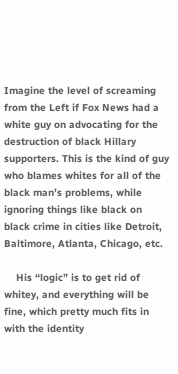Imagine the level of screaming from the Left if Fox News had a white guy on advocating for the destruction of black Hillary supporters. This is the kind of guy who blames whites for all of the black man’s problems, while ignoring things like black on black crime in cities like Detroit, Baltimore, Atlanta, Chicago, etc.

    His “logic” is to get rid of whitey, and everything will be fine, which pretty much fits in with the identity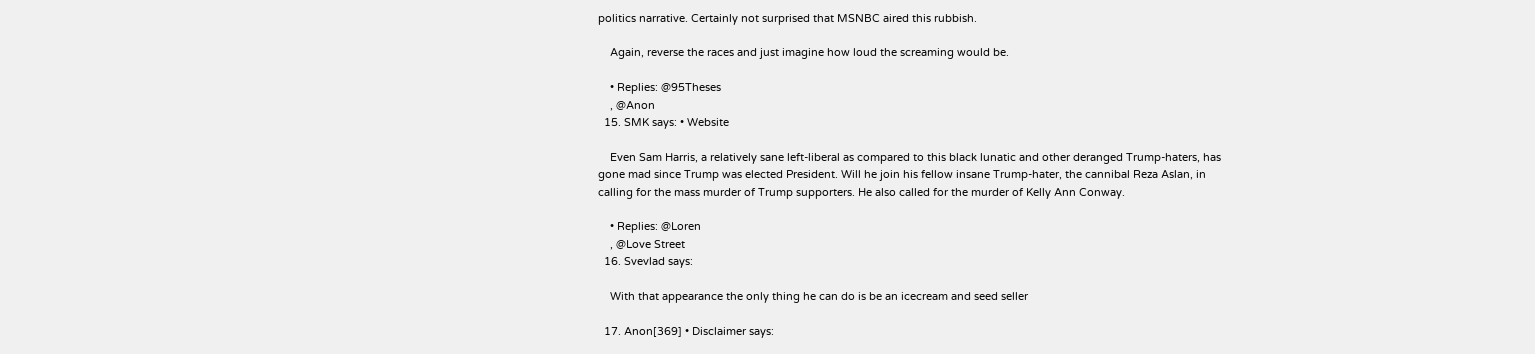politics narrative. Certainly not surprised that MSNBC aired this rubbish.

    Again, reverse the races and just imagine how loud the screaming would be.

    • Replies: @95Theses
    , @Anon
  15. SMK says: • Website

    Even Sam Harris, a relatively sane left-liberal as compared to this black lunatic and other deranged Trump-haters, has gone mad since Trump was elected President. Will he join his fellow insane Trump-hater, the cannibal Reza Aslan, in calling for the mass murder of Trump supporters. He also called for the murder of Kelly Ann Conway.

    • Replies: @Loren
    , @Love Street
  16. Svevlad says:

    With that appearance the only thing he can do is be an icecream and seed seller

  17. Anon[369] • Disclaimer says: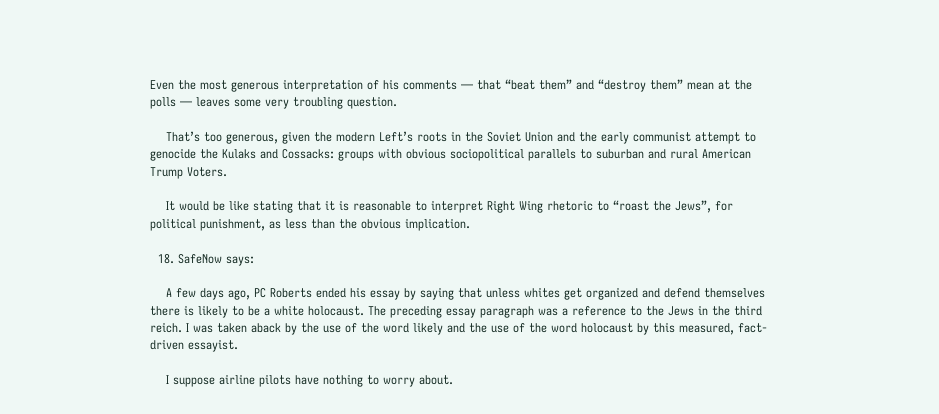Even the most generous interpretation of his comments — that “beat them” and “destroy them” mean at the polls — leaves some very troubling question.

    That’s too generous, given the modern Left’s roots in the Soviet Union and the early communist attempt to genocide the Kulaks and Cossacks: groups with obvious sociopolitical parallels to suburban and rural American Trump Voters.

    It would be like stating that it is reasonable to interpret Right Wing rhetoric to “roast the Jews”, for political punishment, as less than the obvious implication.

  18. SafeNow says:

    A few days ago, PC Roberts ended his essay by saying that unless whites get organized and defend themselves there is likely to be a white holocaust. The preceding essay paragraph was a reference to the Jews in the third reich. I was taken aback by the use of the word likely and the use of the word holocaust by this measured, fact-driven essayist.

    I suppose airline pilots have nothing to worry about.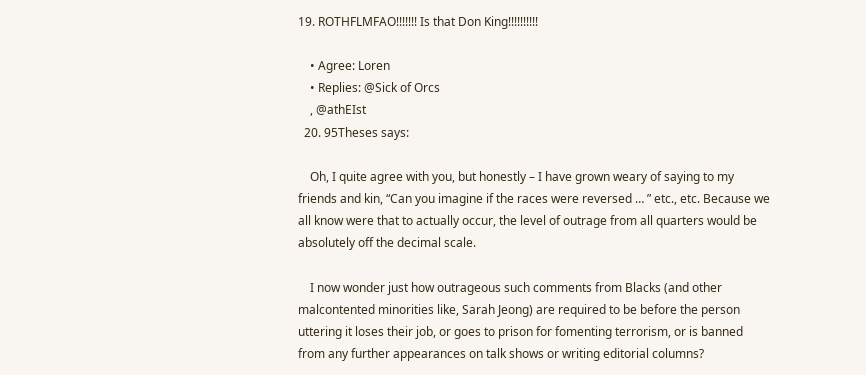19. ROTHFLMFAO!!!!!!! Is that Don King!!!!!!!!!!

    • Agree: Loren
    • Replies: @Sick of Orcs
    , @athEIst
  20. 95Theses says:

    Oh, I quite agree with you, but honestly – I have grown weary of saying to my friends and kin, “Can you imagine if the races were reversed … ” etc., etc. Because we all know were that to actually occur, the level of outrage from all quarters would be absolutely off the decimal scale.

    I now wonder just how outrageous such comments from Blacks (and other malcontented minorities like, Sarah Jeong) are required to be before the person uttering it loses their job, or goes to prison for fomenting terrorism, or is banned from any further appearances on talk shows or writing editorial columns?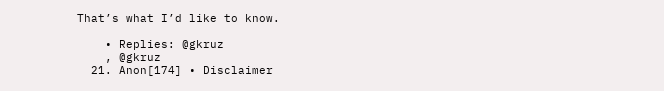That’s what I’d like to know.

    • Replies: @gkruz
    , @gkruz
  21. Anon[174] • Disclaimer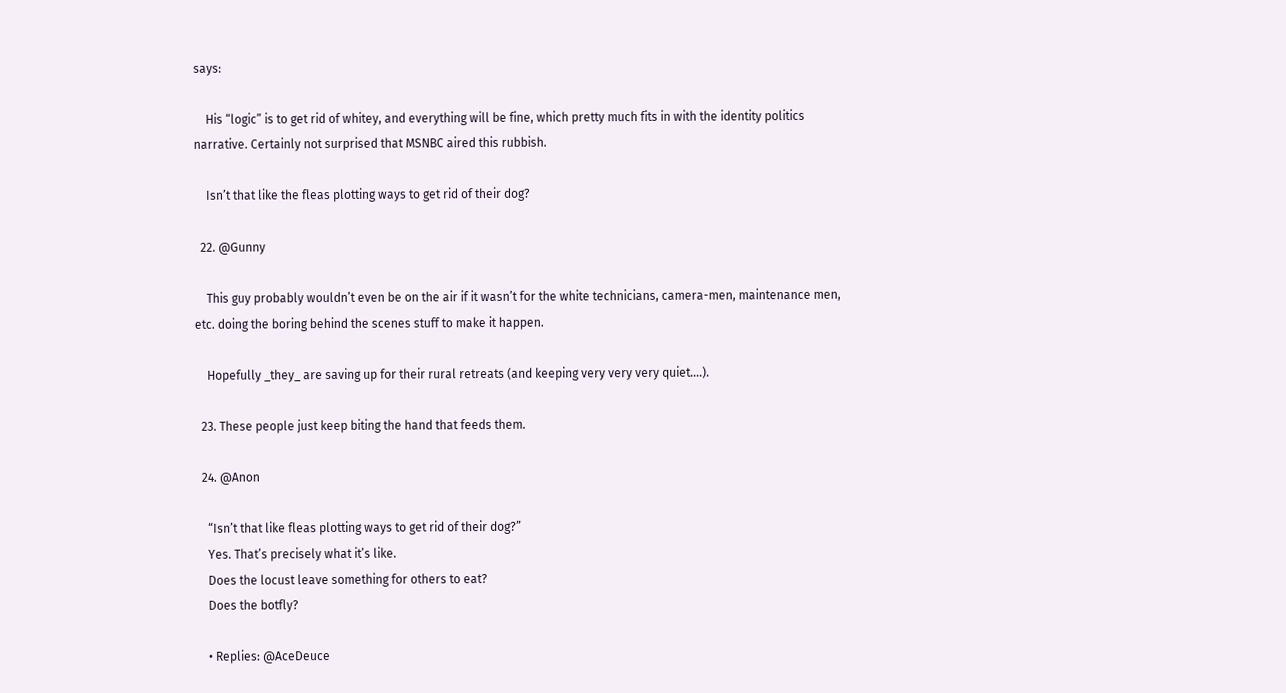says:

    His “logic” is to get rid of whitey, and everything will be fine, which pretty much fits in with the identity politics narrative. Certainly not surprised that MSNBC aired this rubbish.

    Isn’t that like the fleas plotting ways to get rid of their dog?

  22. @Gunny

    This guy probably wouldn’t even be on the air if it wasn’t for the white technicians, camera-men, maintenance men, etc. doing the boring behind the scenes stuff to make it happen.

    Hopefully _they_ are saving up for their rural retreats (and keeping very very very quiet….).

  23. These people just keep biting the hand that feeds them.

  24. @Anon

    “Isn’t that like fleas plotting ways to get rid of their dog?”
    Yes. That’s precisely what it’s like.
    Does the locust leave something for others to eat?
    Does the botfly?

    • Replies: @AceDeuce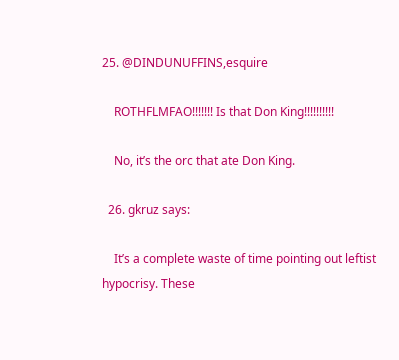25. @DINDUNUFFINS,esquire

    ROTHFLMFAO!!!!!!! Is that Don King!!!!!!!!!!

    No, it’s the orc that ate Don King.

  26. gkruz says:

    It’s a complete waste of time pointing out leftist hypocrisy. These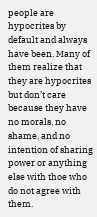people are hypocrites by default and always have been. Many of them realize that they are hypocrites but don’t care because they have no morals, no shame, and no intention of sharing power or anything else with thoe who do not agree with them.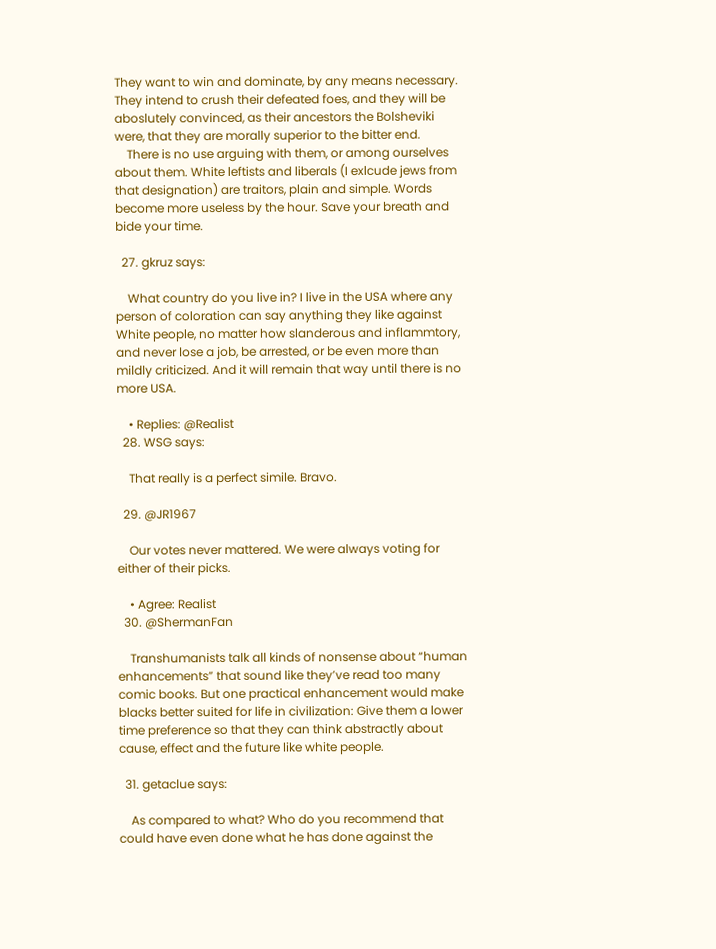They want to win and dominate, by any means necessary. They intend to crush their defeated foes, and they will be aboslutely convinced, as their ancestors the Bolsheviki were, that they are morally superior to the bitter end.
    There is no use arguing with them, or among ourselves about them. White leftists and liberals (I exlcude jews from that designation) are traitors, plain and simple. Words become more useless by the hour. Save your breath and bide your time.

  27. gkruz says:

    What country do you live in? I live in the USA where any person of coloration can say anything they like against White people, no matter how slanderous and inflammtory, and never lose a job, be arrested, or be even more than mildly criticized. And it will remain that way until there is no more USA.

    • Replies: @Realist
  28. WSG says:

    That really is a perfect simile. Bravo.

  29. @JR1967

    Our votes never mattered. We were always voting for either of their picks.

    • Agree: Realist
  30. @ShermanFan

    Transhumanists talk all kinds of nonsense about “human enhancements” that sound like they’ve read too many comic books. But one practical enhancement would make blacks better suited for life in civilization: Give them a lower time preference so that they can think abstractly about cause, effect and the future like white people.

  31. getaclue says:

    As compared to what? Who do you recommend that could have even done what he has done against the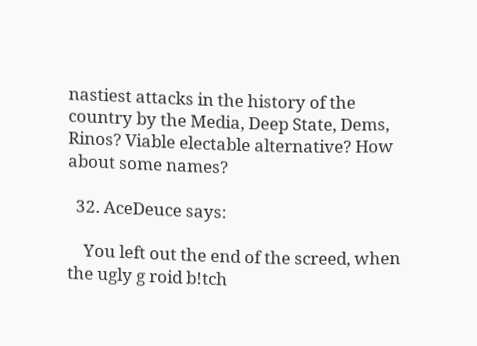nastiest attacks in the history of the country by the Media, Deep State, Dems, Rinos? Viable electable alternative? How about some names?

  32. AceDeuce says:

    You left out the end of the screed, when the ugly g roid b!tch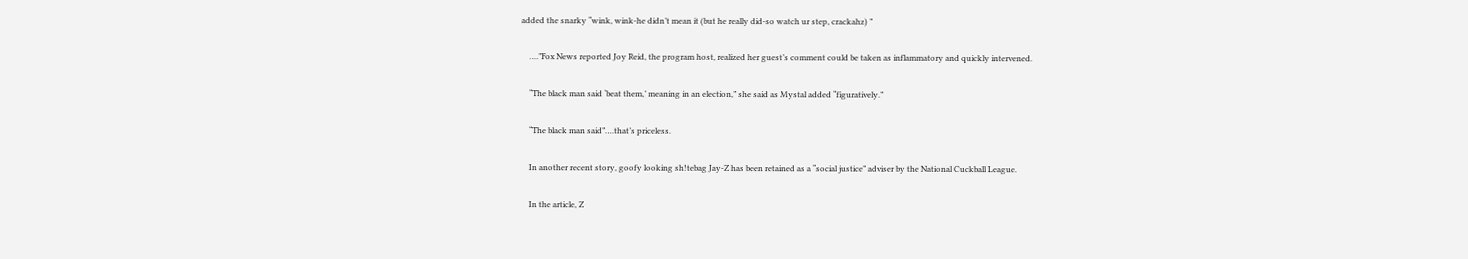added the snarky “wink, wink-he didn’t mean it (but he really did-so watch ur step, crackahz) ”

    ….”Fox News reported Joy Reid, the program host, realized her guest’s comment could be taken as inflammatory and quickly intervened.

    “The black man said ‘beat them,’ meaning in an election,” she said as Mystal added “figuratively.”

    “The black man said”….that’s priceless.

    In another recent story, goofy looking sh!tebag Jay-Z has been retained as a “social justice” adviser by the National Cuckball League.

    In the article, Z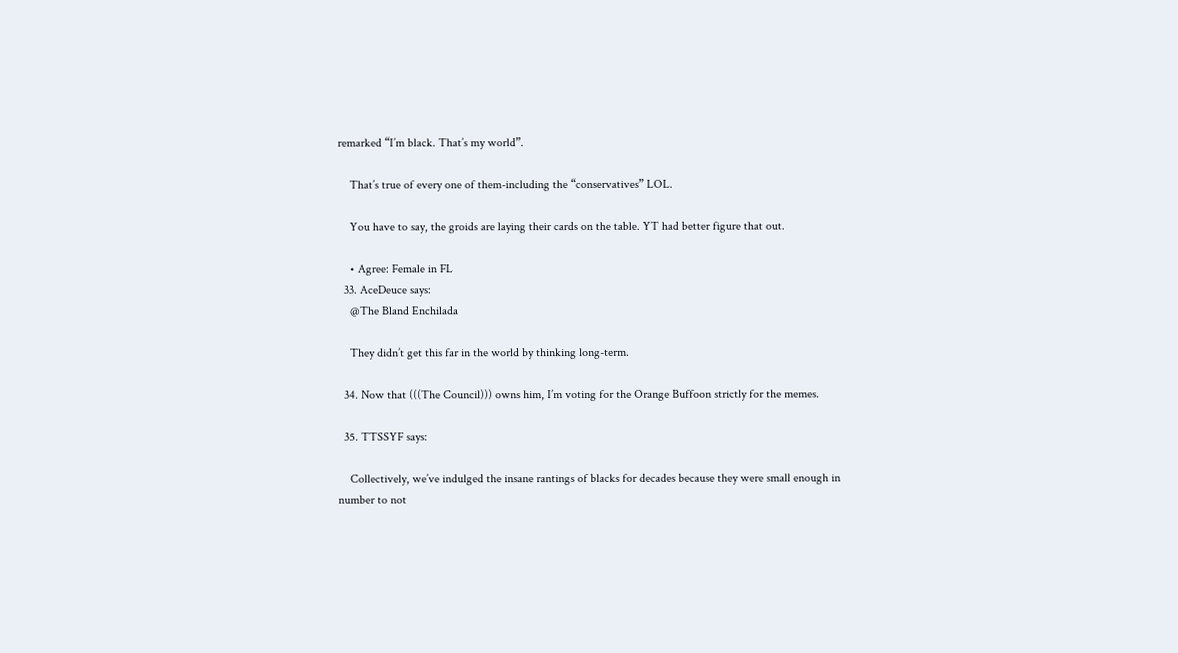remarked “I’m black. That’s my world”.

    That’s true of every one of them-including the “conservatives” LOL.

    You have to say, the groids are laying their cards on the table. YT had better figure that out.

    • Agree: Female in FL
  33. AceDeuce says:
    @The Bland Enchilada

    They didn’t get this far in the world by thinking long-term.

  34. Now that (((The Council))) owns him, I’m voting for the Orange Buffoon strictly for the memes.

  35. TTSSYF says:

    Collectively, we’ve indulged the insane rantings of blacks for decades because they were small enough in number to not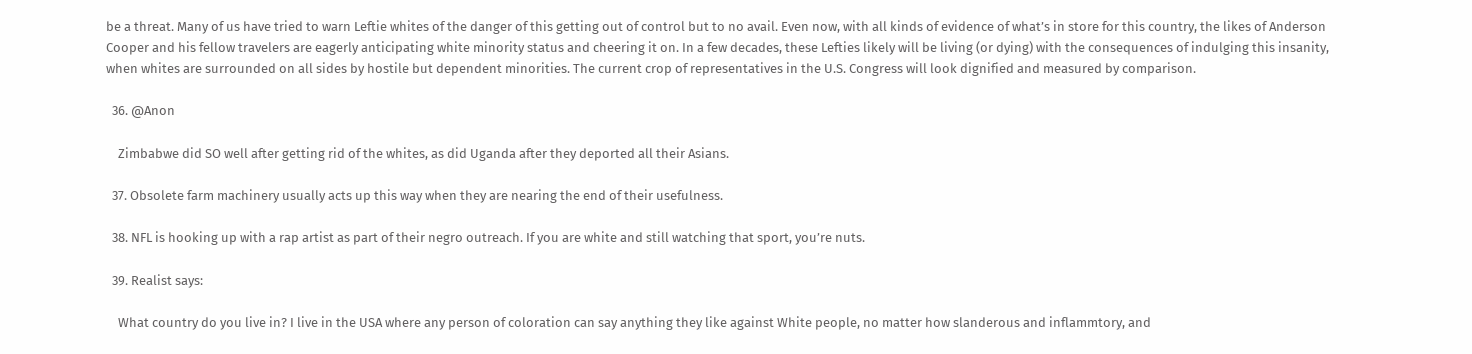be a threat. Many of us have tried to warn Leftie whites of the danger of this getting out of control but to no avail. Even now, with all kinds of evidence of what’s in store for this country, the likes of Anderson Cooper and his fellow travelers are eagerly anticipating white minority status and cheering it on. In a few decades, these Lefties likely will be living (or dying) with the consequences of indulging this insanity, when whites are surrounded on all sides by hostile but dependent minorities. The current crop of representatives in the U.S. Congress will look dignified and measured by comparison.

  36. @Anon

    Zimbabwe did SO well after getting rid of the whites, as did Uganda after they deported all their Asians.

  37. Obsolete farm machinery usually acts up this way when they are nearing the end of their usefulness.

  38. NFL is hooking up with a rap artist as part of their negro outreach. If you are white and still watching that sport, you’re nuts.

  39. Realist says:

    What country do you live in? I live in the USA where any person of coloration can say anything they like against White people, no matter how slanderous and inflammtory, and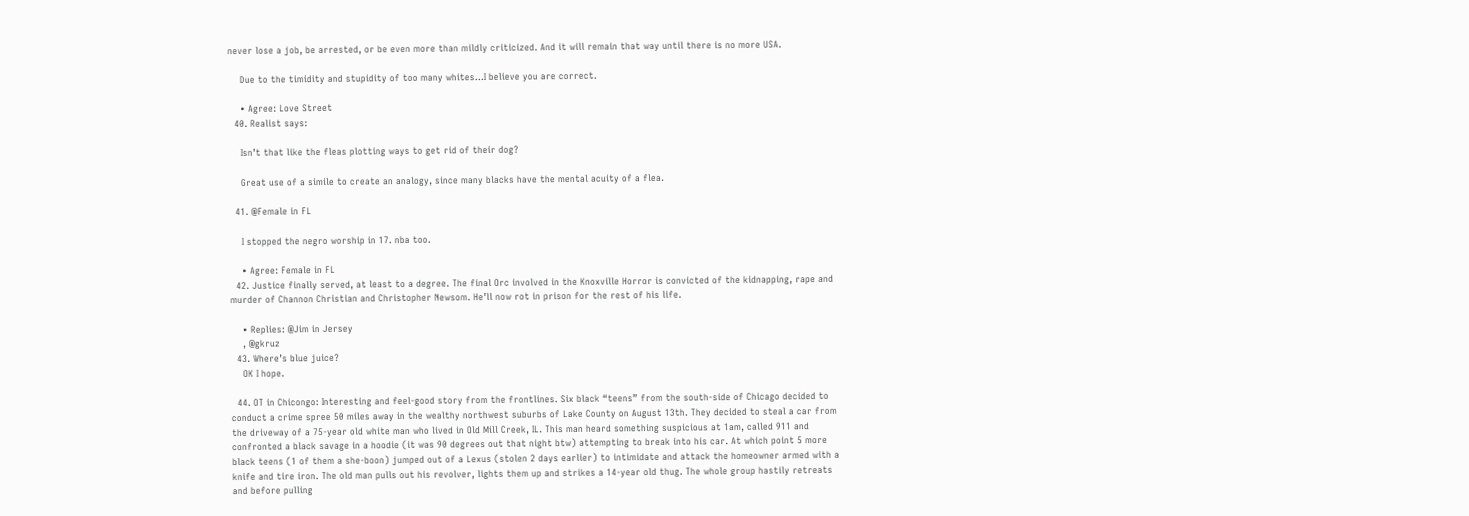never lose a job, be arrested, or be even more than mildly criticized. And it will remain that way until there is no more USA.

    Due to the timidity and stupidity of too many whites…I believe you are correct.

    • Agree: Love Street
  40. Realist says:

    Isn’t that like the fleas plotting ways to get rid of their dog?

    Great use of a simile to create an analogy, since many blacks have the mental acuity of a flea.

  41. @Female in FL

    I stopped the negro worship in 17. nba too.

    • Agree: Female in FL
  42. Justice finally served, at least to a degree. The final Orc involved in the Knoxville Horror is convicted of the kidnapping, rape and murder of Channon Christian and Christopher Newsom. He’ll now rot in prison for the rest of his life.

    • Replies: @Jim in Jersey
    , @gkruz
  43. Where’s blue juice?
    OK I hope.

  44. OT in Chicongo: Interesting and feel-good story from the frontlines. Six black “teens” from the south-side of Chicago decided to conduct a crime spree 50 miles away in the wealthy northwest suburbs of Lake County on August 13th. They decided to steal a car from the driveway of a 75-year old white man who lived in Old Mill Creek, IL. This man heard something suspicious at 1am, called 911 and confronted a black savage in a hoodie (it was 90 degrees out that night btw) attempting to break into his car. At which point 5 more black teens (1 of them a she-boon) jumped out of a Lexus (stolen 2 days earlier) to intimidate and attack the homeowner armed with a knife and tire iron. The old man pulls out his revolver, lights them up and strikes a 14-year old thug. The whole group hastily retreats and before pulling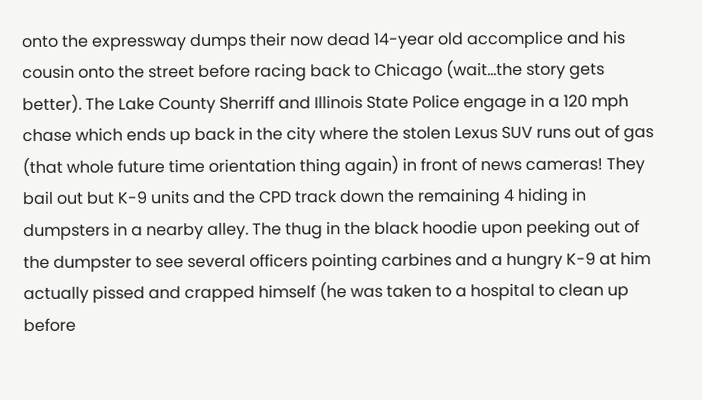onto the expressway dumps their now dead 14-year old accomplice and his cousin onto the street before racing back to Chicago (wait…the story gets better). The Lake County Sherriff and Illinois State Police engage in a 120 mph chase which ends up back in the city where the stolen Lexus SUV runs out of gas (that whole future time orientation thing again) in front of news cameras! They bail out but K-9 units and the CPD track down the remaining 4 hiding in dumpsters in a nearby alley. The thug in the black hoodie upon peeking out of the dumpster to see several officers pointing carbines and a hungry K-9 at him actually pissed and crapped himself (he was taken to a hospital to clean up before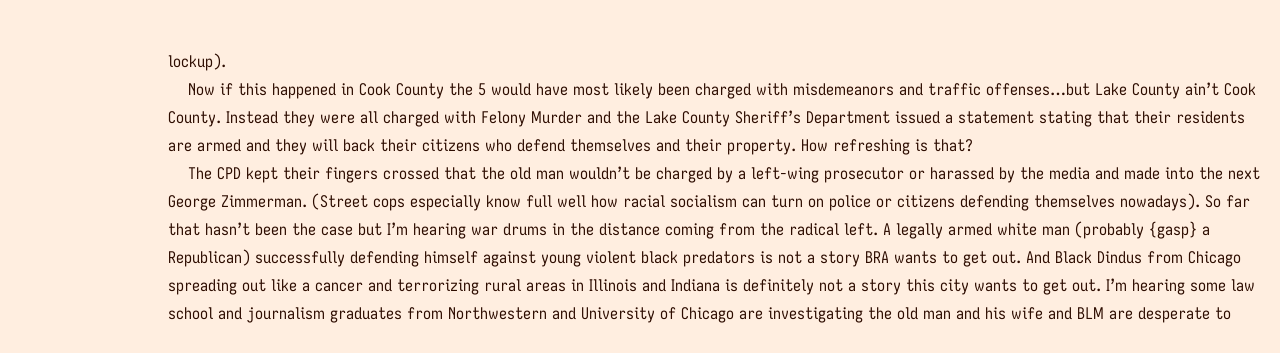lockup).
    Now if this happened in Cook County the 5 would have most likely been charged with misdemeanors and traffic offenses…but Lake County ain’t Cook County. Instead they were all charged with Felony Murder and the Lake County Sheriff’s Department issued a statement stating that their residents are armed and they will back their citizens who defend themselves and their property. How refreshing is that?
    The CPD kept their fingers crossed that the old man wouldn’t be charged by a left-wing prosecutor or harassed by the media and made into the next George Zimmerman. (Street cops especially know full well how racial socialism can turn on police or citizens defending themselves nowadays). So far that hasn’t been the case but I’m hearing war drums in the distance coming from the radical left. A legally armed white man (probably {gasp} a Republican) successfully defending himself against young violent black predators is not a story BRA wants to get out. And Black Dindus from Chicago spreading out like a cancer and terrorizing rural areas in Illinois and Indiana is definitely not a story this city wants to get out. I’m hearing some law school and journalism graduates from Northwestern and University of Chicago are investigating the old man and his wife and BLM are desperate to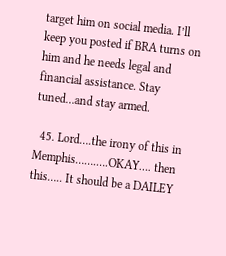target him on social media. I’ll keep you posted if BRA turns on him and he needs legal and financial assistance. Stay tuned…and stay armed.

  45. Lord….the irony of this in Memphis…….….OKAY…. then this….. It should be a DAILEY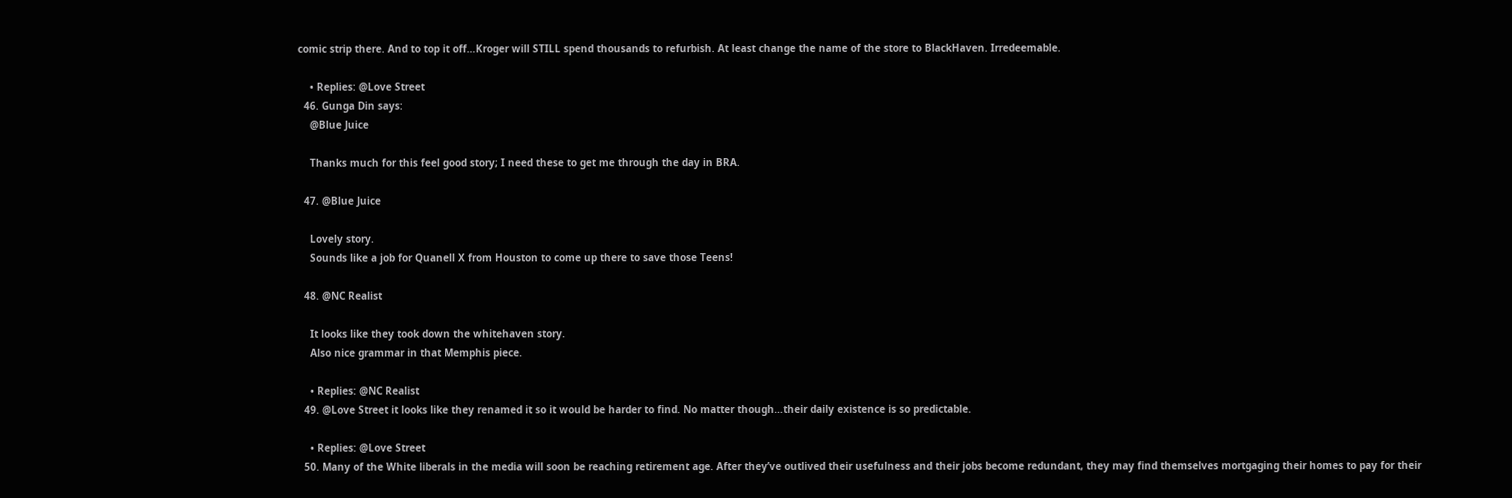comic strip there. And to top it off…Kroger will STILL spend thousands to refurbish. At least change the name of the store to BlackHaven. Irredeemable.

    • Replies: @Love Street
  46. Gunga Din says:
    @Blue Juice

    Thanks much for this feel good story; I need these to get me through the day in BRA.

  47. @Blue Juice

    Lovely story.
    Sounds like a job for Quanell X from Houston to come up there to save those Teens!

  48. @NC Realist

    It looks like they took down the whitehaven story.
    Also nice grammar in that Memphis piece.

    • Replies: @NC Realist
  49. @Love Street it looks like they renamed it so it would be harder to find. No matter though…their daily existence is so predictable.

    • Replies: @Love Street
  50. Many of the White liberals in the media will soon be reaching retirement age. After they’ve outlived their usefulness and their jobs become redundant, they may find themselves mortgaging their homes to pay for their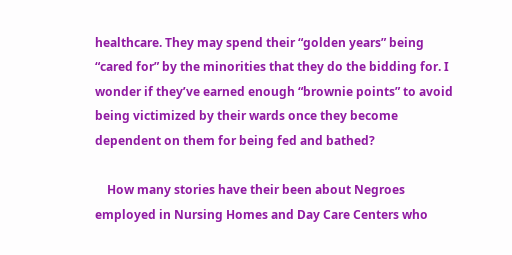healthcare. They may spend their “golden years” being “cared for” by the minorities that they do the bidding for. I wonder if they’ve earned enough “brownie points” to avoid being victimized by their wards once they become dependent on them for being fed and bathed?

    How many stories have their been about Negroes employed in Nursing Homes and Day Care Centers who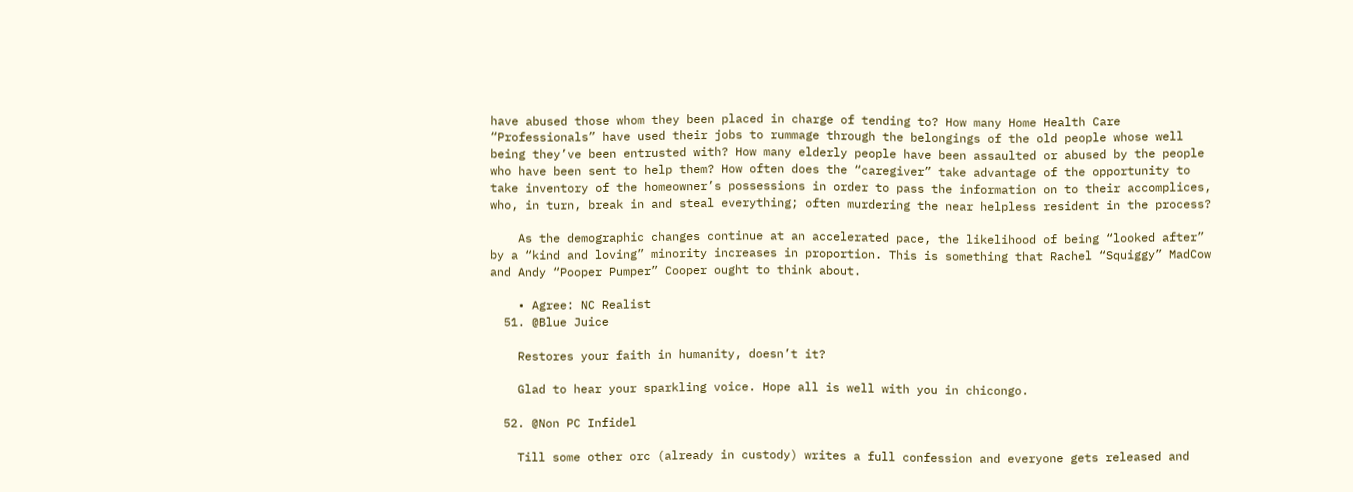have abused those whom they been placed in charge of tending to? How many Home Health Care “Professionals” have used their jobs to rummage through the belongings of the old people whose well being they’ve been entrusted with? How many elderly people have been assaulted or abused by the people who have been sent to help them? How often does the “caregiver” take advantage of the opportunity to take inventory of the homeowner’s possessions in order to pass the information on to their accomplices, who, in turn, break in and steal everything; often murdering the near helpless resident in the process?

    As the demographic changes continue at an accelerated pace, the likelihood of being “looked after” by a “kind and loving” minority increases in proportion. This is something that Rachel “Squiggy” MadCow and Andy “Pooper Pumper” Cooper ought to think about.

    • Agree: NC Realist
  51. @Blue Juice

    Restores your faith in humanity, doesn’t it?

    Glad to hear your sparkling voice. Hope all is well with you in chicongo.

  52. @Non PC Infidel

    Till some other orc (already in custody) writes a full confession and everyone gets released and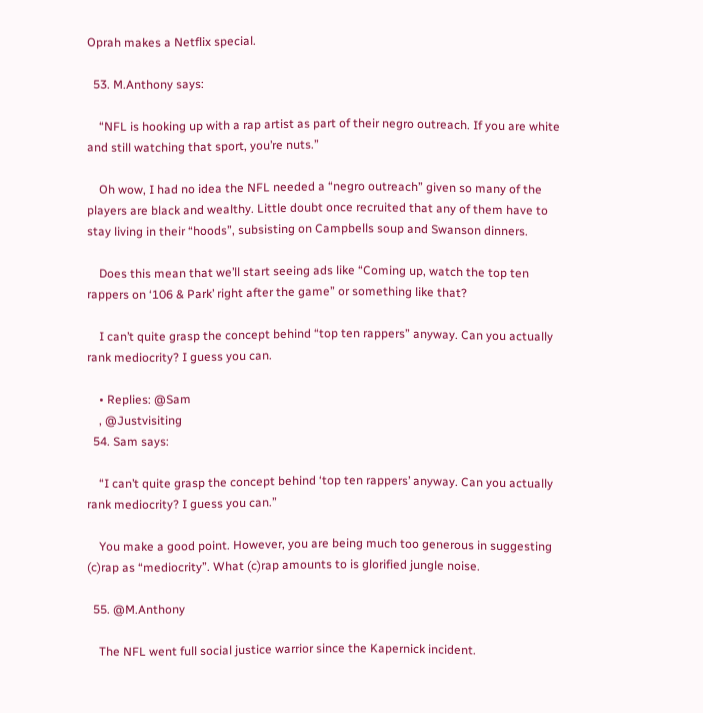Oprah makes a Netflix special.

  53. M.Anthony says:

    “NFL is hooking up with a rap artist as part of their negro outreach. If you are white and still watching that sport, you’re nuts.”

    Oh wow, I had no idea the NFL needed a “negro outreach” given so many of the players are black and wealthy. Little doubt once recruited that any of them have to stay living in their “hoods”, subsisting on Campbells soup and Swanson dinners.

    Does this mean that we’ll start seeing ads like “Coming up, watch the top ten rappers on ‘106 & Park’ right after the game” or something like that?

    I can’t quite grasp the concept behind “top ten rappers” anyway. Can you actually rank mediocrity? I guess you can.

    • Replies: @Sam
    , @Justvisiting
  54. Sam says:

    “I can’t quite grasp the concept behind ‘top ten rappers’ anyway. Can you actually rank mediocrity? I guess you can.”

    You make a good point. However, you are being much too generous in suggesting (c)rap as “mediocrity”. What (c)rap amounts to is glorified jungle noise.

  55. @M.Anthony

    The NFL went full social justice warrior since the Kapernick incident.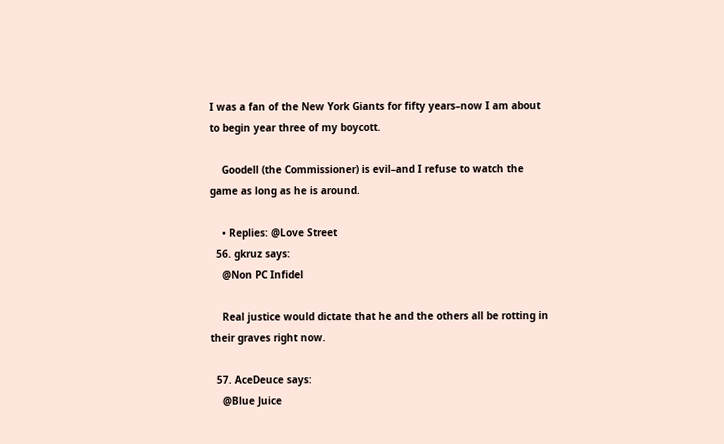I was a fan of the New York Giants for fifty years–now I am about to begin year three of my boycott.

    Goodell (the Commissioner) is evil–and I refuse to watch the game as long as he is around.

    • Replies: @Love Street
  56. gkruz says:
    @Non PC Infidel

    Real justice would dictate that he and the others all be rotting in their graves right now.

  57. AceDeuce says:
    @Blue Juice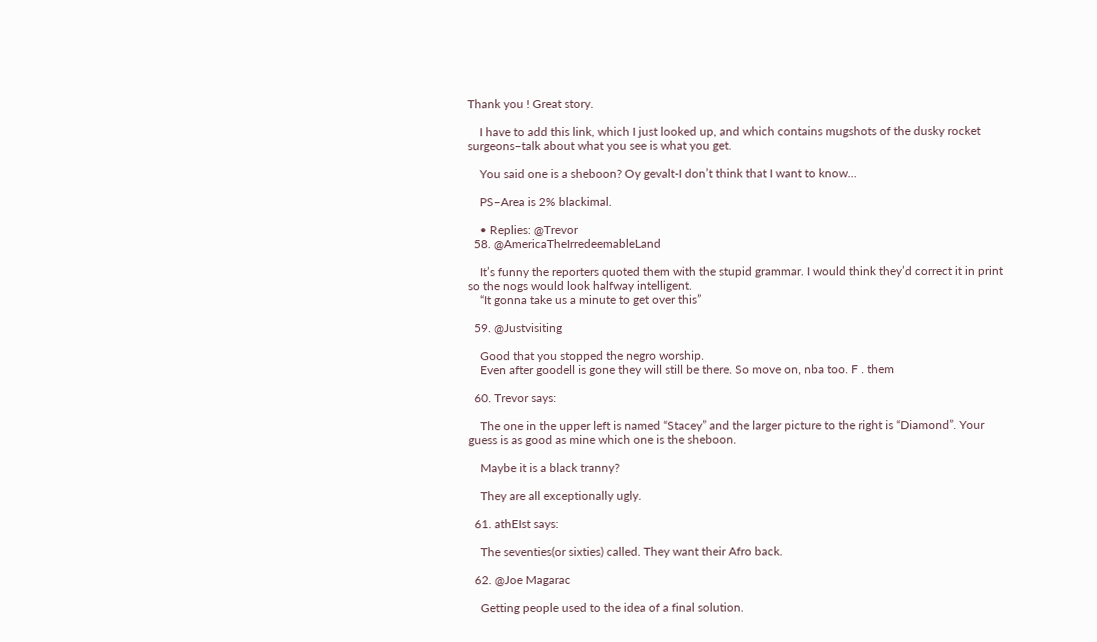Thank you ! Great story.

    I have to add this link, which I just looked up, and which contains mugshots of the dusky rocket surgeons–talk about what you see is what you get.

    You said one is a sheboon? Oy gevalt-I don’t think that I want to know…

    PS–Area is 2% blackimal.

    • Replies: @Trevor
  58. @AmericaTheIrredeemableLand

    It’s funny the reporters quoted them with the stupid grammar. I would think they’d correct it in print so the nogs would look halfway intelligent.
    “It gonna take us a minute to get over this”

  59. @Justvisiting

    Good that you stopped the negro worship.
    Even after goodell is gone they will still be there. So move on, nba too. F . them

  60. Trevor says:

    The one in the upper left is named “Stacey” and the larger picture to the right is “Diamond”. Your guess is as good as mine which one is the sheboon.

    Maybe it is a black tranny?

    They are all exceptionally ugly.

  61. athEIst says:

    The seventies(or sixties) called. They want their Afro back.

  62. @Joe Magarac

    Getting people used to the idea of a final solution.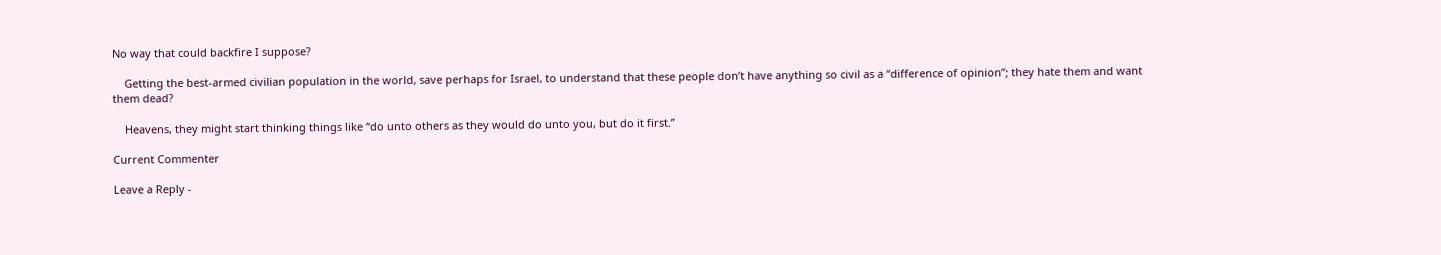No way that could backfire I suppose?

    Getting the best-armed civilian population in the world, save perhaps for Israel, to understand that these people don’t have anything so civil as a “difference of opinion”; they hate them and want them dead?

    Heavens, they might start thinking things like “do unto others as they would do unto you, but do it first.”

Current Commenter

Leave a Reply -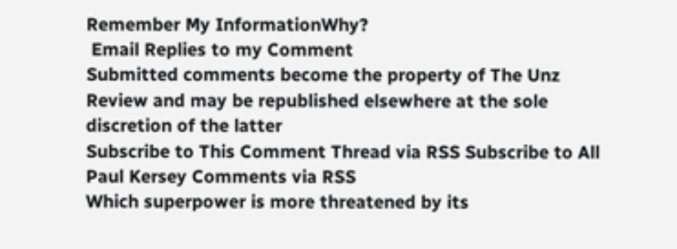Remember My InformationWhy?
 Email Replies to my Comment
Submitted comments become the property of The Unz Review and may be republished elsewhere at the sole discretion of the latter
Subscribe to This Comment Thread via RSS Subscribe to All Paul Kersey Comments via RSS
Which superpower is more threatened by its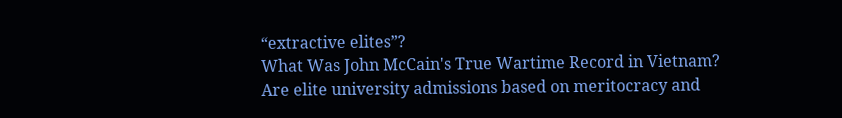“extractive elites”?
What Was John McCain's True Wartime Record in Vietnam?
Are elite university admissions based on meritocracy and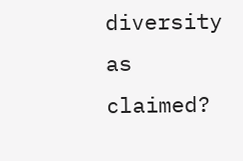diversity as claimed?